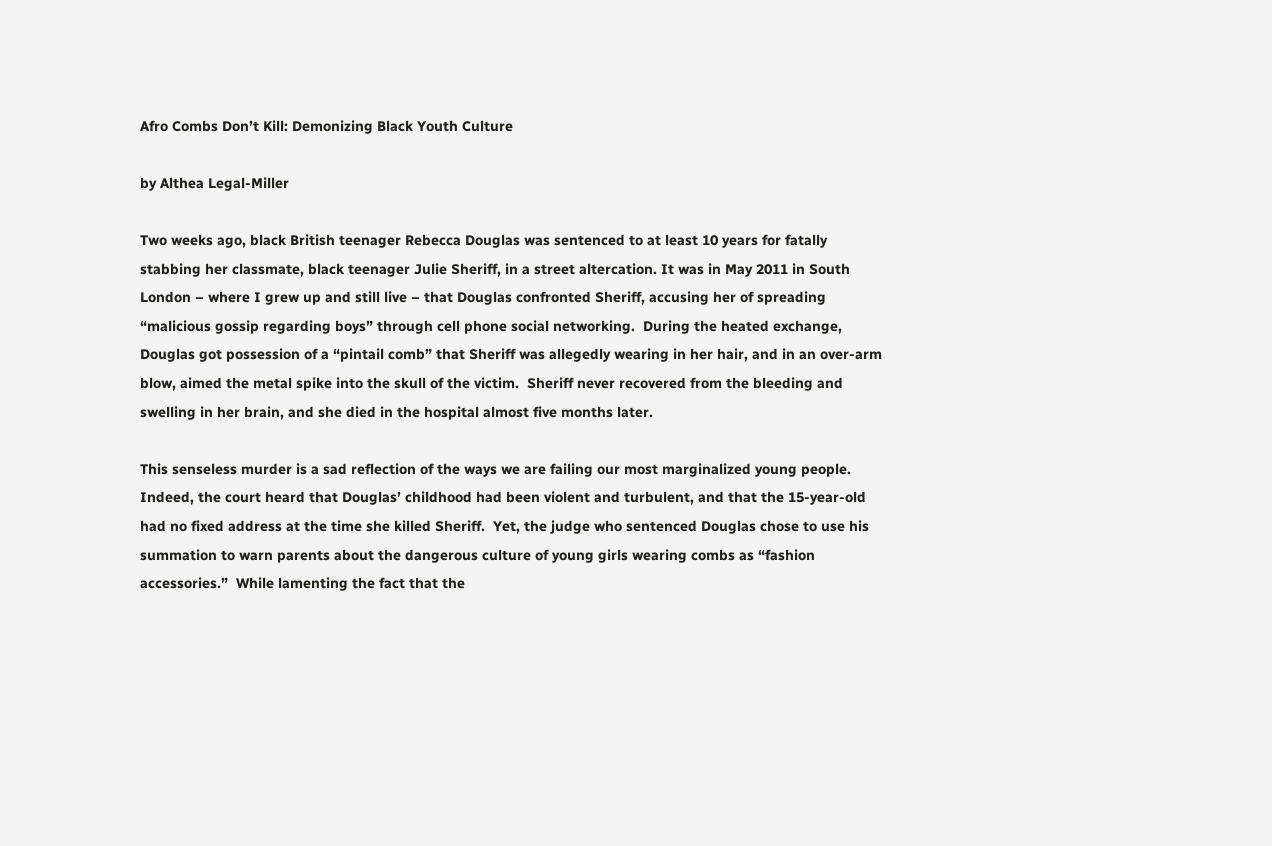Afro Combs Don’t Kill: Demonizing Black Youth Culture

by Althea Legal-Miller

Two weeks ago, black British teenager Rebecca Douglas was sentenced to at least 10 years for fatally stabbing her classmate, black teenager Julie Sheriff, in a street altercation. It was in May 2011 in South London – where I grew up and still live – that Douglas confronted Sheriff, accusing her of spreading “malicious gossip regarding boys” through cell phone social networking.  During the heated exchange, Douglas got possession of a “pintail comb” that Sheriff was allegedly wearing in her hair, and in an over-arm blow, aimed the metal spike into the skull of the victim.  Sheriff never recovered from the bleeding and swelling in her brain, and she died in the hospital almost five months later.

This senseless murder is a sad reflection of the ways we are failing our most marginalized young people.  Indeed, the court heard that Douglas’ childhood had been violent and turbulent, and that the 15-year-old had no fixed address at the time she killed Sheriff.  Yet, the judge who sentenced Douglas chose to use his summation to warn parents about the dangerous culture of young girls wearing combs as “fashion accessories.”  While lamenting the fact that the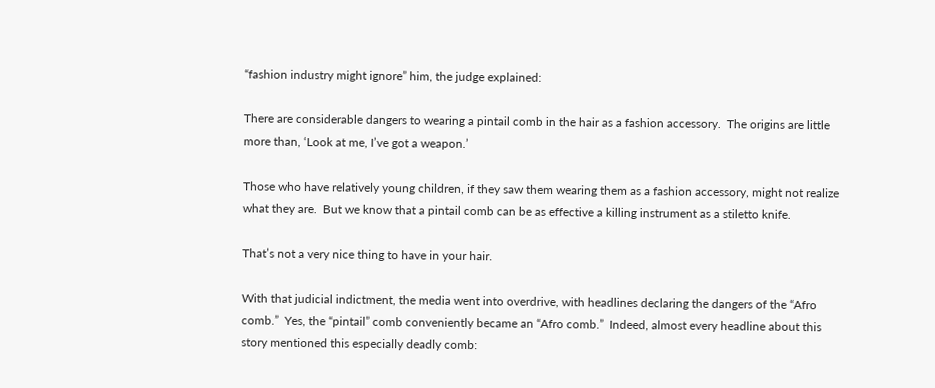“fashion industry might ignore” him, the judge explained:

There are considerable dangers to wearing a pintail comb in the hair as a fashion accessory.  The origins are little more than, ‘Look at me, I’ve got a weapon.’

Those who have relatively young children, if they saw them wearing them as a fashion accessory, might not realize what they are.  But we know that a pintail comb can be as effective a killing instrument as a stiletto knife.

That’s not a very nice thing to have in your hair.

With that judicial indictment, the media went into overdrive, with headlines declaring the dangers of the “Afro comb.”  Yes, the “pintail” comb conveniently became an “Afro comb.”  Indeed, almost every headline about this story mentioned this especially deadly comb: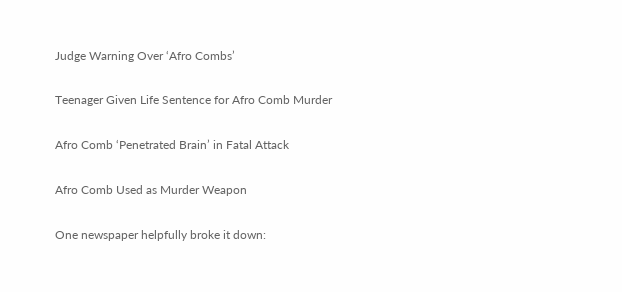Judge Warning Over ‘Afro Combs’

Teenager Given Life Sentence for Afro Comb Murder

Afro Comb ‘Penetrated Brain’ in Fatal Attack

Afro Comb Used as Murder Weapon

One newspaper helpfully broke it down: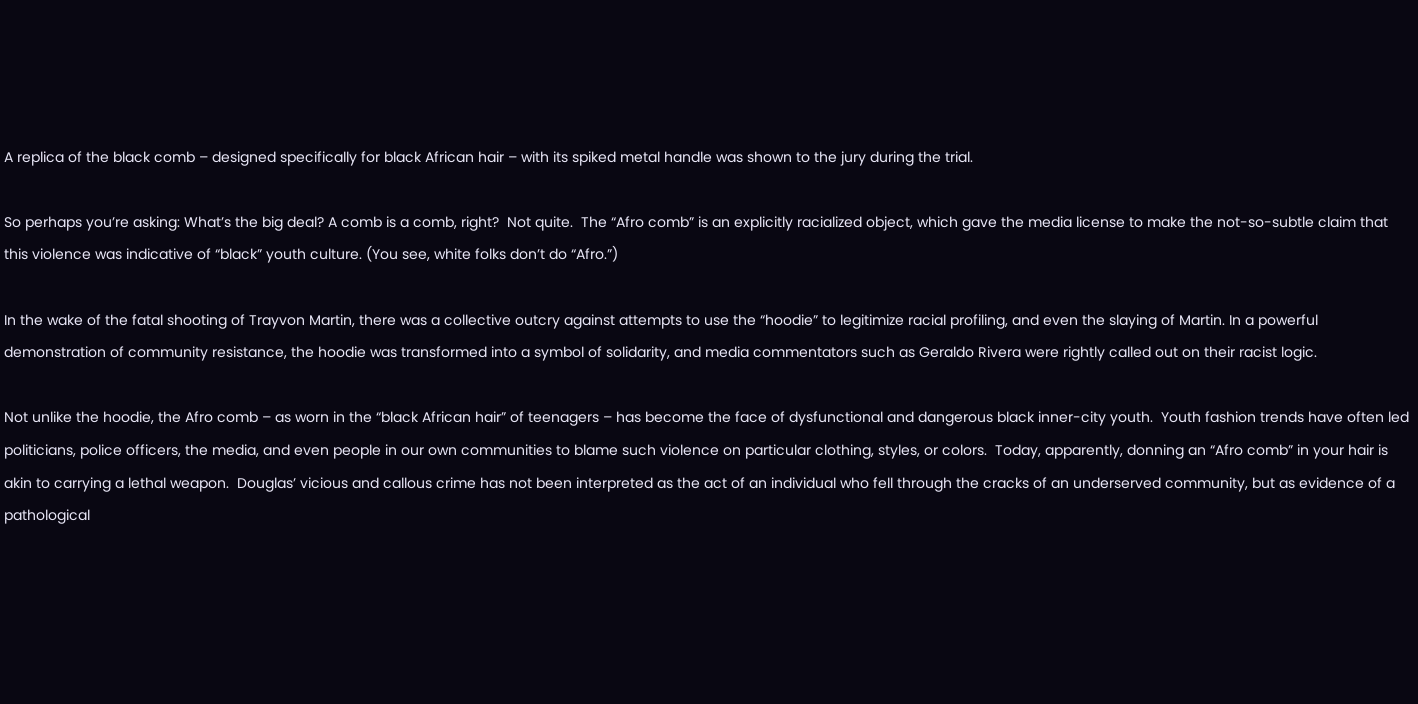A replica of the black comb – designed specifically for black African hair – with its spiked metal handle was shown to the jury during the trial.

So perhaps you’re asking: What’s the big deal? A comb is a comb, right?  Not quite.  The “Afro comb” is an explicitly racialized object, which gave the media license to make the not-so-subtle claim that this violence was indicative of “black” youth culture. (You see, white folks don’t do “Afro.”)

In the wake of the fatal shooting of Trayvon Martin, there was a collective outcry against attempts to use the “hoodie” to legitimize racial profiling, and even the slaying of Martin. In a powerful demonstration of community resistance, the hoodie was transformed into a symbol of solidarity, and media commentators such as Geraldo Rivera were rightly called out on their racist logic.

Not unlike the hoodie, the Afro comb – as worn in the “black African hair” of teenagers – has become the face of dysfunctional and dangerous black inner-city youth.  Youth fashion trends have often led politicians, police officers, the media, and even people in our own communities to blame such violence on particular clothing, styles, or colors.  Today, apparently, donning an “Afro comb” in your hair is akin to carrying a lethal weapon.  Douglas’ vicious and callous crime has not been interpreted as the act of an individual who fell through the cracks of an underserved community, but as evidence of a pathological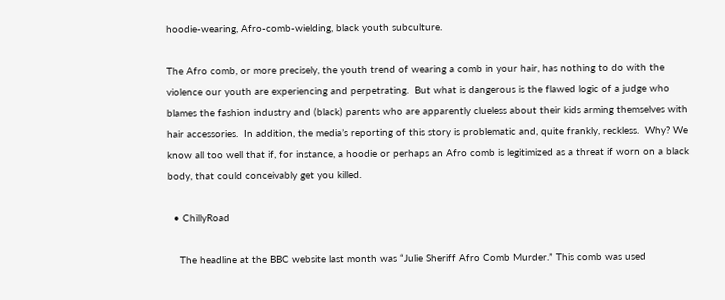hoodie-wearing, Afro-comb-wielding, black youth subculture.

The Afro comb, or more precisely, the youth trend of wearing a comb in your hair, has nothing to do with the violence our youth are experiencing and perpetrating.  But what is dangerous is the flawed logic of a judge who blames the fashion industry and (black) parents who are apparently clueless about their kids arming themselves with hair accessories.  In addition, the media’s reporting of this story is problematic and, quite frankly, reckless.  Why? We know all too well that if, for instance, a hoodie or perhaps an Afro comb is legitimized as a threat if worn on a black body, that could conceivably get you killed.

  • ChillyRoad

    The headline at the BBC website last month was “Julie Sheriff Afro Comb Murder.” This comb was used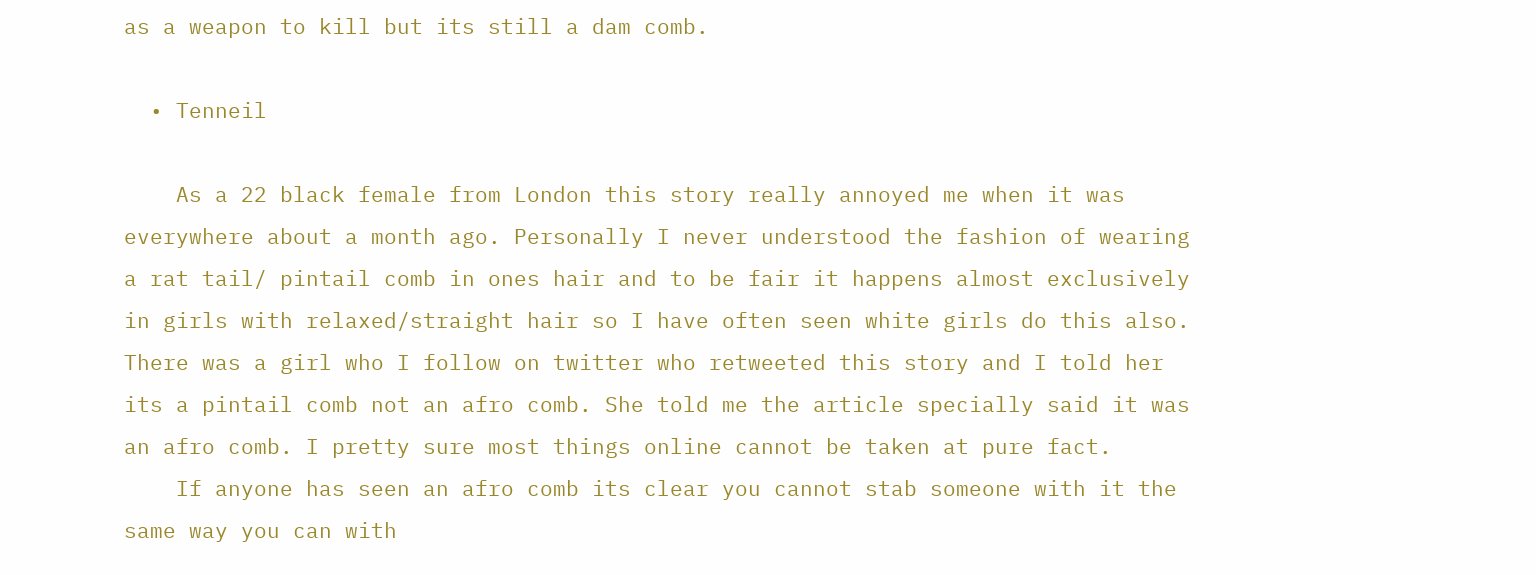as a weapon to kill but its still a dam comb.

  • Tenneil

    As a 22 black female from London this story really annoyed me when it was everywhere about a month ago. Personally I never understood the fashion of wearing a rat tail/ pintail comb in ones hair and to be fair it happens almost exclusively in girls with relaxed/straight hair so I have often seen white girls do this also. There was a girl who I follow on twitter who retweeted this story and I told her its a pintail comb not an afro comb. She told me the article specially said it was an afro comb. I pretty sure most things online cannot be taken at pure fact.
    If anyone has seen an afro comb its clear you cannot stab someone with it the same way you can with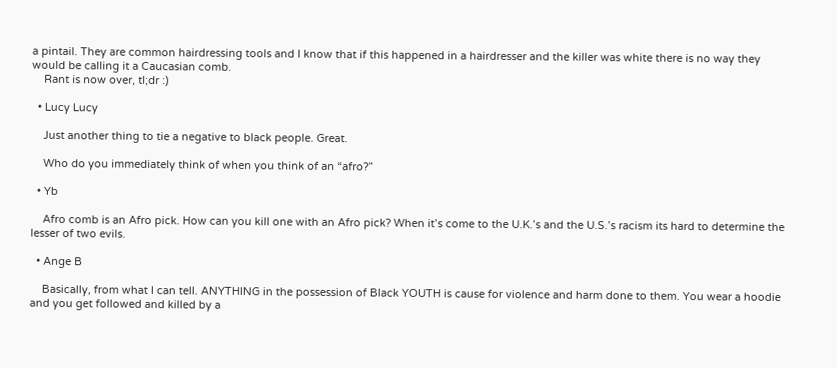a pintail. They are common hairdressing tools and I know that if this happened in a hairdresser and the killer was white there is no way they would be calling it a Caucasian comb.
    Rant is now over, tl;dr :)

  • Lucy Lucy

    Just another thing to tie a negative to black people. Great.

    Who do you immediately think of when you think of an “afro?”

  • Yb

    Afro comb is an Afro pick. How can you kill one with an Afro pick? When it’s come to the U.K.’s and the U.S.’s racism its hard to determine the lesser of two evils.

  • Ange B

    Basically, from what I can tell. ANYTHING in the possession of Black YOUTH is cause for violence and harm done to them. You wear a hoodie and you get followed and killed by a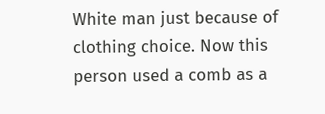White man just because of clothing choice. Now this person used a comb as a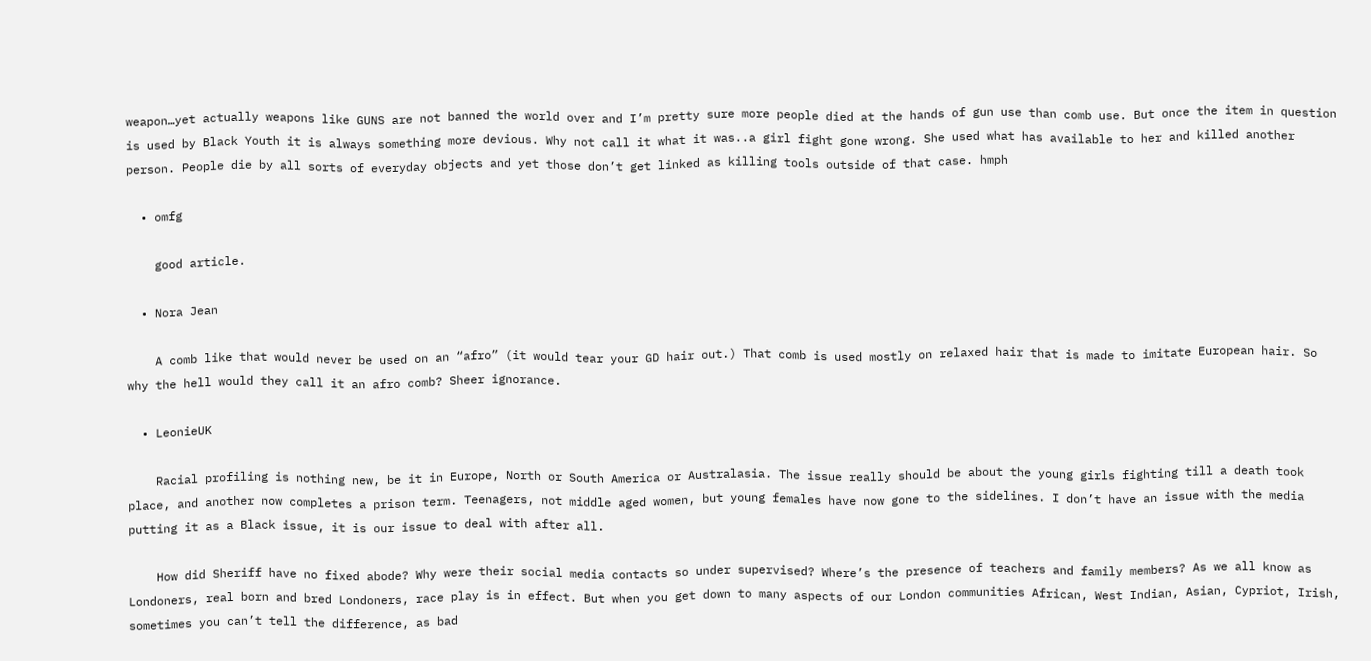weapon…yet actually weapons like GUNS are not banned the world over and I’m pretty sure more people died at the hands of gun use than comb use. But once the item in question is used by Black Youth it is always something more devious. Why not call it what it was..a girl fight gone wrong. She used what has available to her and killed another person. People die by all sorts of everyday objects and yet those don’t get linked as killing tools outside of that case. hmph

  • omfg

    good article.

  • Nora Jean

    A comb like that would never be used on an “afro” (it would tear your GD hair out.) That comb is used mostly on relaxed hair that is made to imitate European hair. So why the hell would they call it an afro comb? Sheer ignorance.

  • LeonieUK

    Racial profiling is nothing new, be it in Europe, North or South America or Australasia. The issue really should be about the young girls fighting till a death took place, and another now completes a prison term. Teenagers, not middle aged women, but young females have now gone to the sidelines. I don’t have an issue with the media putting it as a Black issue, it is our issue to deal with after all.

    How did Sheriff have no fixed abode? Why were their social media contacts so under supervised? Where’s the presence of teachers and family members? As we all know as Londoners, real born and bred Londoners, race play is in effect. But when you get down to many aspects of our London communities African, West Indian, Asian, Cypriot, Irish, sometimes you can’t tell the difference, as bad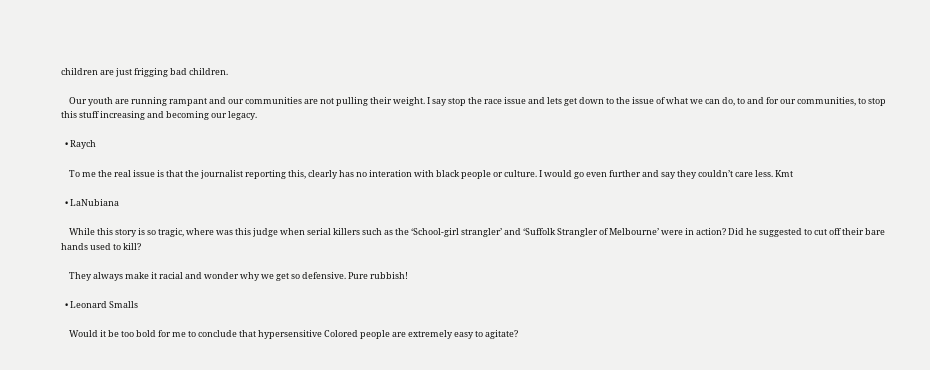children are just frigging bad children.

    Our youth are running rampant and our communities are not pulling their weight. I say stop the race issue and lets get down to the issue of what we can do, to and for our communities, to stop this stuff increasing and becoming our legacy.

  • Raych

    To me the real issue is that the journalist reporting this, clearly has no interation with black people or culture. I would go even further and say they couldn’t care less. Kmt

  • LaNubiana

    While this story is so tragic, where was this judge when serial killers such as the ‘School-girl strangler’ and ‘Suffolk Strangler of Melbourne’ were in action? Did he suggested to cut off their bare hands used to kill?

    They always make it racial and wonder why we get so defensive. Pure rubbish!

  • Leonard Smalls

    Would it be too bold for me to conclude that hypersensitive Colored people are extremely easy to agitate?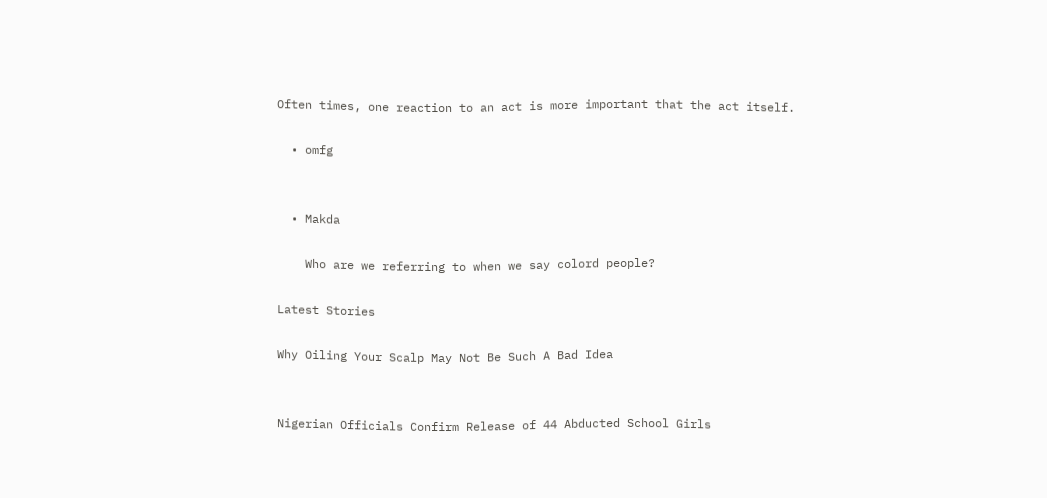Often times, one reaction to an act is more important that the act itself.

  • omfg


  • Makda

    Who are we referring to when we say colord people?

Latest Stories

Why Oiling Your Scalp May Not Be Such A Bad Idea


Nigerian Officials Confirm Release of 44 Abducted School Girls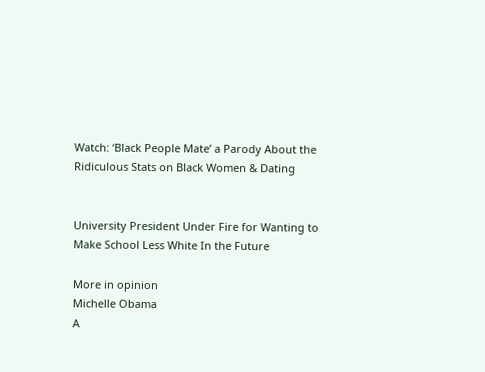Watch: ‘Black People Mate’ a Parody About the Ridiculous Stats on Black Women & Dating


University President Under Fire for Wanting to Make School Less White In the Future

More in opinion
Michelle Obama
A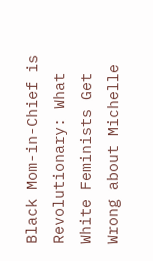Black Mom-in-Chief is Revolutionary: What White Feminists Get Wrong about Michelle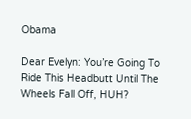Obama

Dear Evelyn: You’re Going To Ride This Headbutt Until The Wheels Fall Off, HUH?